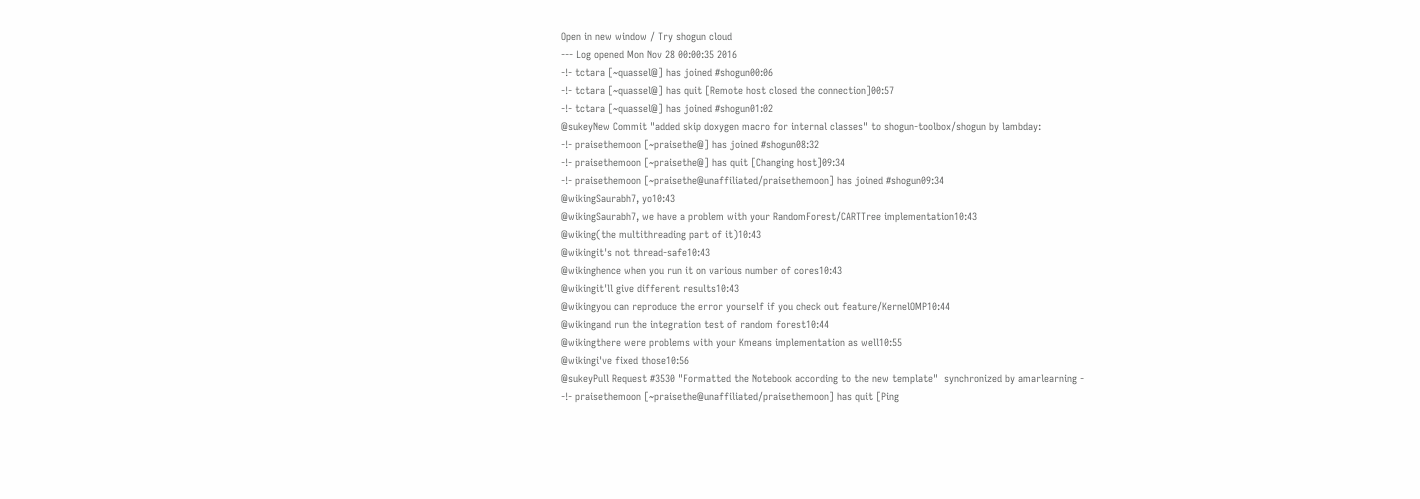Open in new window / Try shogun cloud
--- Log opened Mon Nov 28 00:00:35 2016
-!- tctara [~quassel@] has joined #shogun00:06
-!- tctara [~quassel@] has quit [Remote host closed the connection]00:57
-!- tctara [~quassel@] has joined #shogun01:02
@sukeyNew Commit "added skip doxygen macro for internal classes" to shogun-toolbox/shogun by lambday:
-!- praisethemoon [~praisethe@] has joined #shogun08:32
-!- praisethemoon [~praisethe@] has quit [Changing host]09:34
-!- praisethemoon [~praisethe@unaffiliated/praisethemoon] has joined #shogun09:34
@wikingSaurabh7, yo10:43
@wikingSaurabh7, we have a problem with your RandomForest/CARTTree implementation10:43
@wiking(the multithreading part of it)10:43
@wikingit's not thread-safe10:43
@wikinghence when you run it on various number of cores10:43
@wikingit'll give different results10:43
@wikingyou can reproduce the error yourself if you check out feature/KernelOMP10:44
@wikingand run the integration test of random forest10:44
@wikingthere were problems with your Kmeans implementation as well10:55
@wikingi've fixed those10:56
@sukeyPull Request #3530 "Formatted the Notebook according to the new template"  synchronized by amarlearning -
-!- praisethemoon [~praisethe@unaffiliated/praisethemoon] has quit [Ping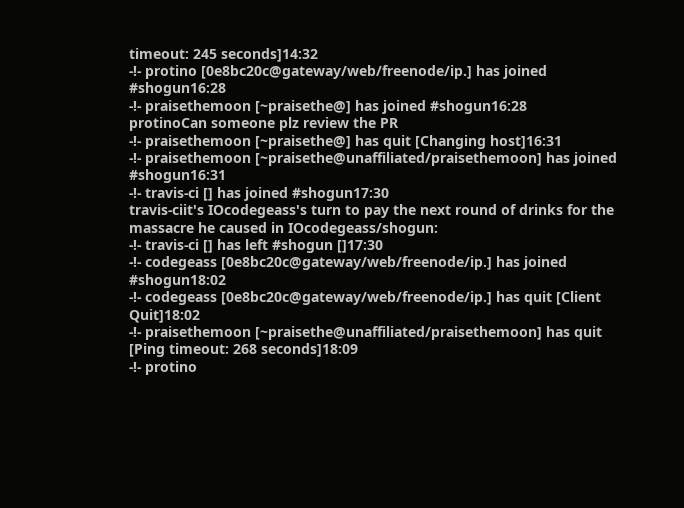timeout: 245 seconds]14:32
-!- protino [0e8bc20c@gateway/web/freenode/ip.] has joined #shogun16:28
-!- praisethemoon [~praisethe@] has joined #shogun16:28
protinoCan someone plz review the PR
-!- praisethemoon [~praisethe@] has quit [Changing host]16:31
-!- praisethemoon [~praisethe@unaffiliated/praisethemoon] has joined #shogun16:31
-!- travis-ci [] has joined #shogun17:30
travis-ciit's IOcodegeass's turn to pay the next round of drinks for the massacre he caused in IOcodegeass/shogun:
-!- travis-ci [] has left #shogun []17:30
-!- codegeass [0e8bc20c@gateway/web/freenode/ip.] has joined #shogun18:02
-!- codegeass [0e8bc20c@gateway/web/freenode/ip.] has quit [Client Quit]18:02
-!- praisethemoon [~praisethe@unaffiliated/praisethemoon] has quit [Ping timeout: 268 seconds]18:09
-!- protino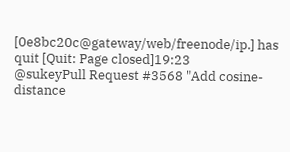[0e8bc20c@gateway/web/freenode/ip.] has quit [Quit: Page closed]19:23
@sukeyPull Request #3568 "Add cosine-distance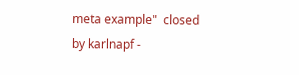meta example"  closed by karlnapf -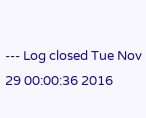--- Log closed Tue Nov 29 00:00:36 2016